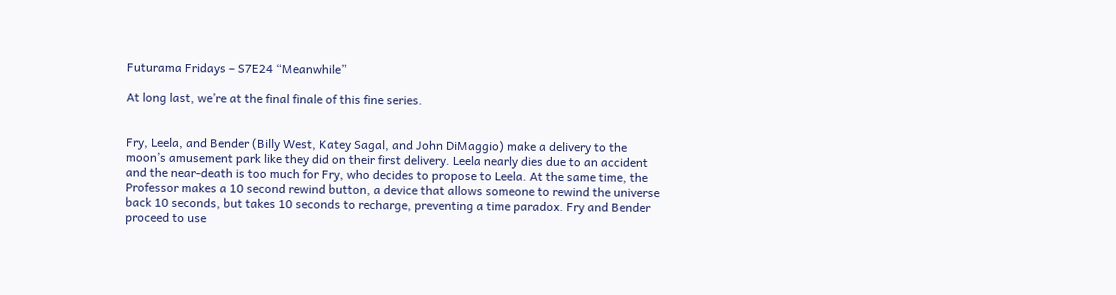Futurama Fridays – S7E24 “Meanwhile”

At long last, we’re at the final finale of this fine series.


Fry, Leela, and Bender (Billy West, Katey Sagal, and John DiMaggio) make a delivery to the moon’s amusement park like they did on their first delivery. Leela nearly dies due to an accident and the near-death is too much for Fry, who decides to propose to Leela. At the same time, the Professor makes a 10 second rewind button, a device that allows someone to rewind the universe back 10 seconds, but takes 10 seconds to recharge, preventing a time paradox. Fry and Bender proceed to use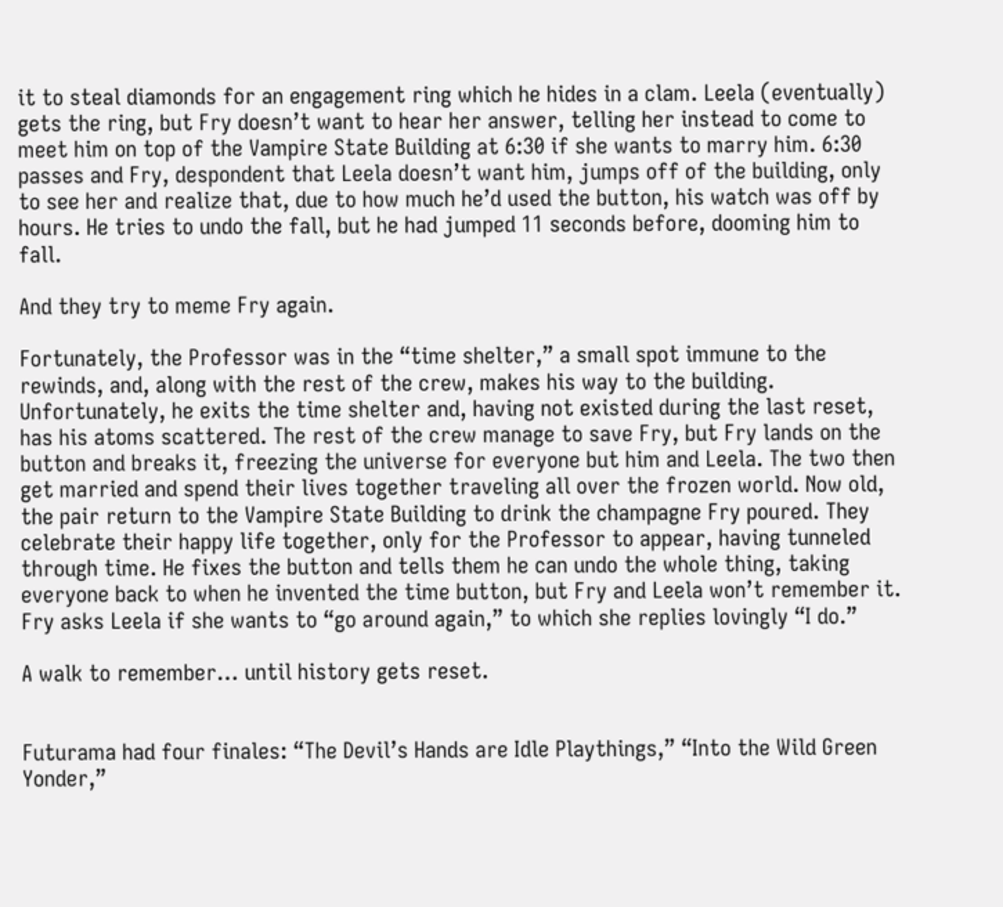it to steal diamonds for an engagement ring which he hides in a clam. Leela (eventually) gets the ring, but Fry doesn’t want to hear her answer, telling her instead to come to meet him on top of the Vampire State Building at 6:30 if she wants to marry him. 6:30 passes and Fry, despondent that Leela doesn’t want him, jumps off of the building, only to see her and realize that, due to how much he’d used the button, his watch was off by hours. He tries to undo the fall, but he had jumped 11 seconds before, dooming him to fall.

And they try to meme Fry again.

Fortunately, the Professor was in the “time shelter,” a small spot immune to the rewinds, and, along with the rest of the crew, makes his way to the building. Unfortunately, he exits the time shelter and, having not existed during the last reset, has his atoms scattered. The rest of the crew manage to save Fry, but Fry lands on the button and breaks it, freezing the universe for everyone but him and Leela. The two then get married and spend their lives together traveling all over the frozen world. Now old, the pair return to the Vampire State Building to drink the champagne Fry poured. They celebrate their happy life together, only for the Professor to appear, having tunneled through time. He fixes the button and tells them he can undo the whole thing, taking everyone back to when he invented the time button, but Fry and Leela won’t remember it. Fry asks Leela if she wants to “go around again,” to which she replies lovingly “I do.”

A walk to remember… until history gets reset.


Futurama had four finales: “The Devil’s Hands are Idle Playthings,” “Into the Wild Green Yonder,”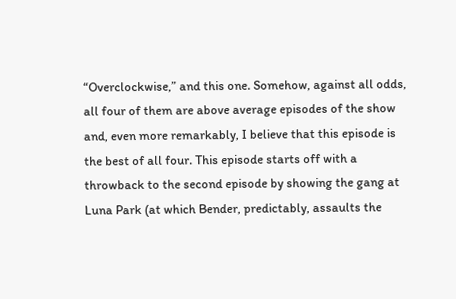“Overclockwise,” and this one. Somehow, against all odds, all four of them are above average episodes of the show and, even more remarkably, I believe that this episode is the best of all four. This episode starts off with a throwback to the second episode by showing the gang at Luna Park (at which Bender, predictably, assaults the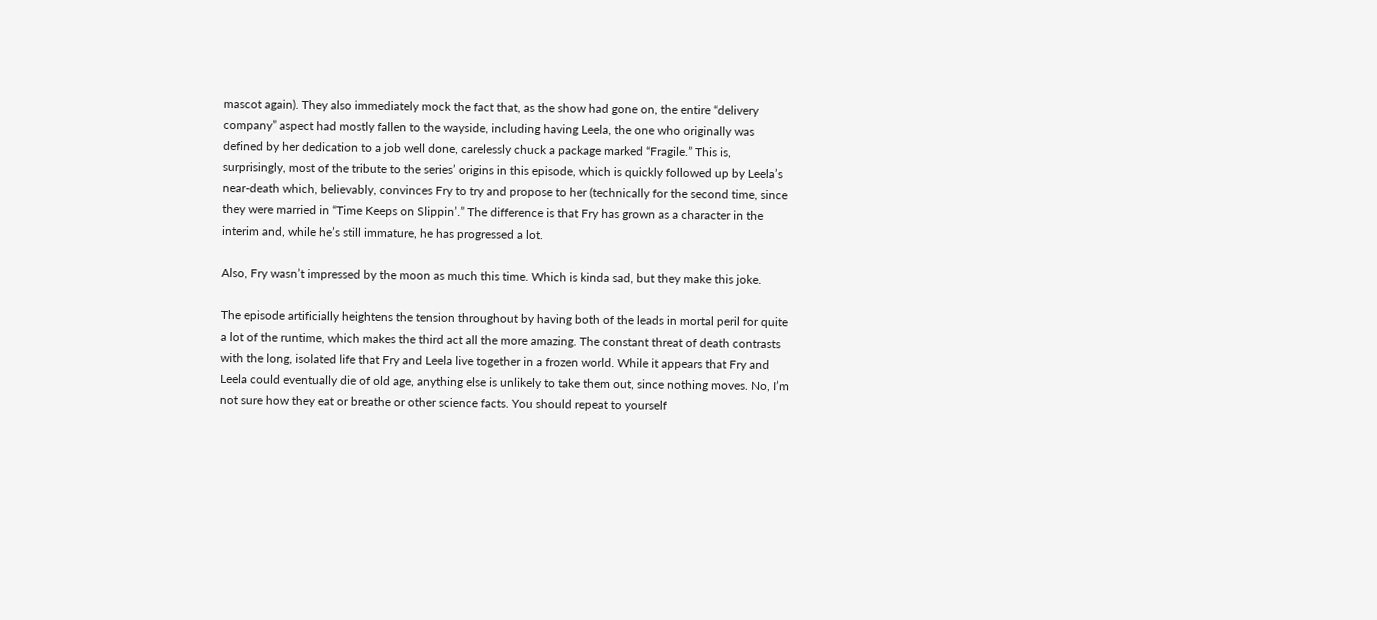mascot again). They also immediately mock the fact that, as the show had gone on, the entire “delivery company” aspect had mostly fallen to the wayside, including having Leela, the one who originally was defined by her dedication to a job well done, carelessly chuck a package marked “Fragile.” This is, surprisingly, most of the tribute to the series’ origins in this episode, which is quickly followed up by Leela’s near-death which, believably, convinces Fry to try and propose to her (technically for the second time, since they were married in “Time Keeps on Slippin’.” The difference is that Fry has grown as a character in the interim and, while he’s still immature, he has progressed a lot.

Also, Fry wasn’t impressed by the moon as much this time. Which is kinda sad, but they make this joke.

The episode artificially heightens the tension throughout by having both of the leads in mortal peril for quite a lot of the runtime, which makes the third act all the more amazing. The constant threat of death contrasts with the long, isolated life that Fry and Leela live together in a frozen world. While it appears that Fry and Leela could eventually die of old age, anything else is unlikely to take them out, since nothing moves. No, I’m not sure how they eat or breathe or other science facts. You should repeat to yourself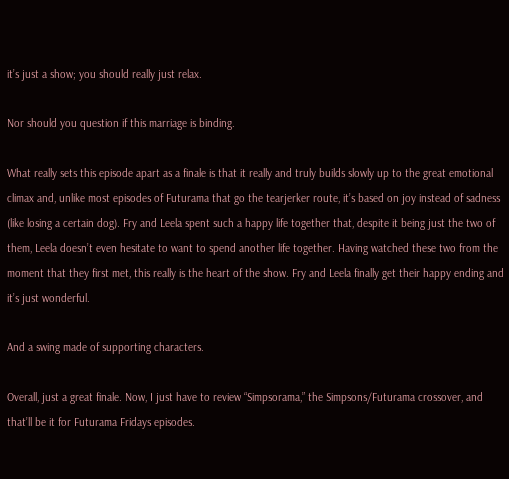it’s just a show; you should really just relax.

Nor should you question if this marriage is binding.

What really sets this episode apart as a finale is that it really and truly builds slowly up to the great emotional climax and, unlike most episodes of Futurama that go the tearjerker route, it’s based on joy instead of sadness (like losing a certain dog). Fry and Leela spent such a happy life together that, despite it being just the two of them, Leela doesn’t even hesitate to want to spend another life together. Having watched these two from the moment that they first met, this really is the heart of the show. Fry and Leela finally get their happy ending and it’s just wonderful.

And a swing made of supporting characters.

Overall, just a great finale. Now, I just have to review “Simpsorama,” the Simpsons/Futurama crossover, and that’ll be it for Futurama Fridays episodes.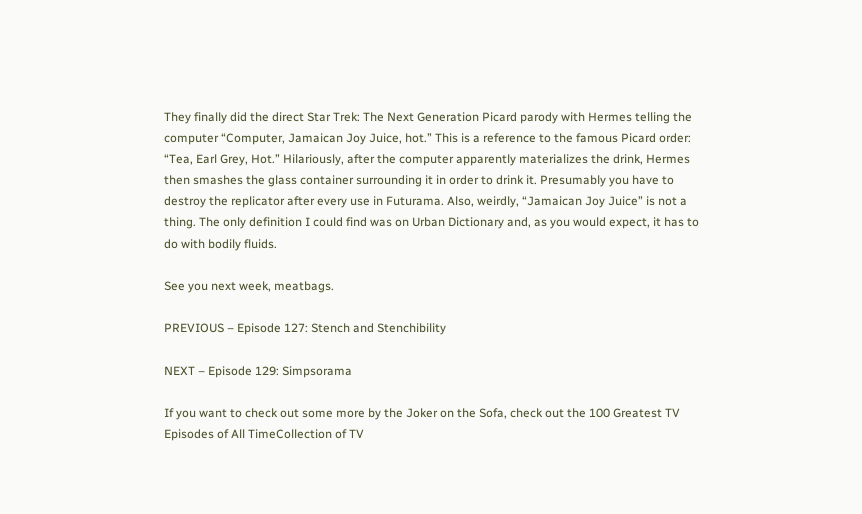They finally did the direct Star Trek: The Next Generation Picard parody with Hermes telling the computer “Computer, Jamaican Joy Juice, hot.” This is a reference to the famous Picard order: “Tea, Earl Grey, Hot.” Hilariously, after the computer apparently materializes the drink, Hermes then smashes the glass container surrounding it in order to drink it. Presumably you have to destroy the replicator after every use in Futurama. Also, weirdly, “Jamaican Joy Juice” is not a thing. The only definition I could find was on Urban Dictionary and, as you would expect, it has to do with bodily fluids.

See you next week, meatbags.

PREVIOUS – Episode 127: Stench and Stenchibility

NEXT – Episode 129: Simpsorama

If you want to check out some more by the Joker on the Sofa, check out the 100 Greatest TV Episodes of All TimeCollection of TV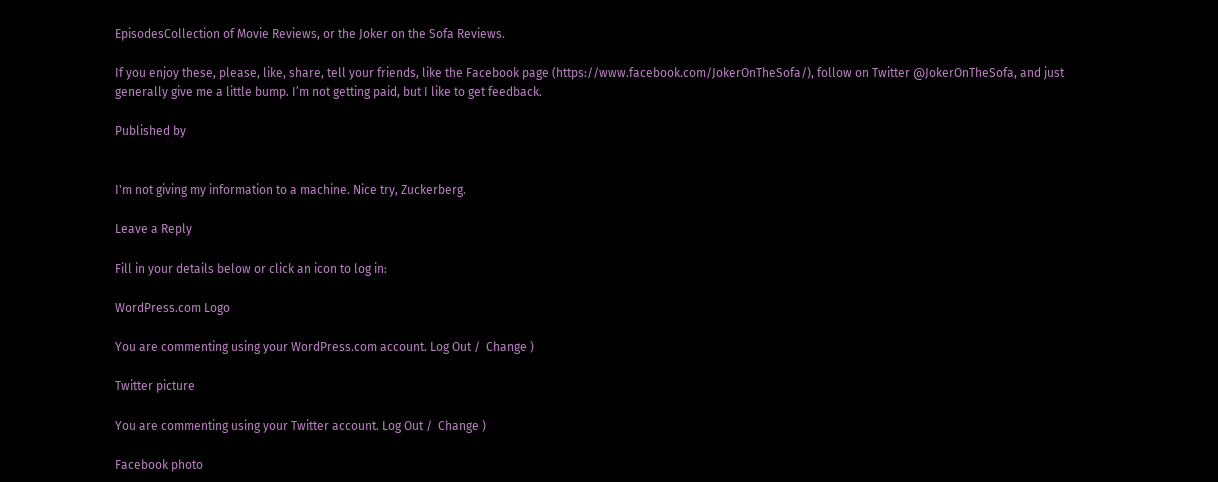EpisodesCollection of Movie Reviews, or the Joker on the Sofa Reviews.

If you enjoy these, please, like, share, tell your friends, like the Facebook page (https://www.facebook.com/JokerOnTheSofa/), follow on Twitter @JokerOnTheSofa, and just generally give me a little bump. I’m not getting paid, but I like to get feedback.

Published by


I'm not giving my information to a machine. Nice try, Zuckerberg.

Leave a Reply

Fill in your details below or click an icon to log in:

WordPress.com Logo

You are commenting using your WordPress.com account. Log Out /  Change )

Twitter picture

You are commenting using your Twitter account. Log Out /  Change )

Facebook photo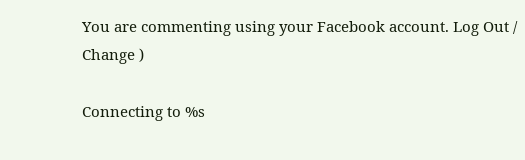You are commenting using your Facebook account. Log Out /  Change )

Connecting to %s